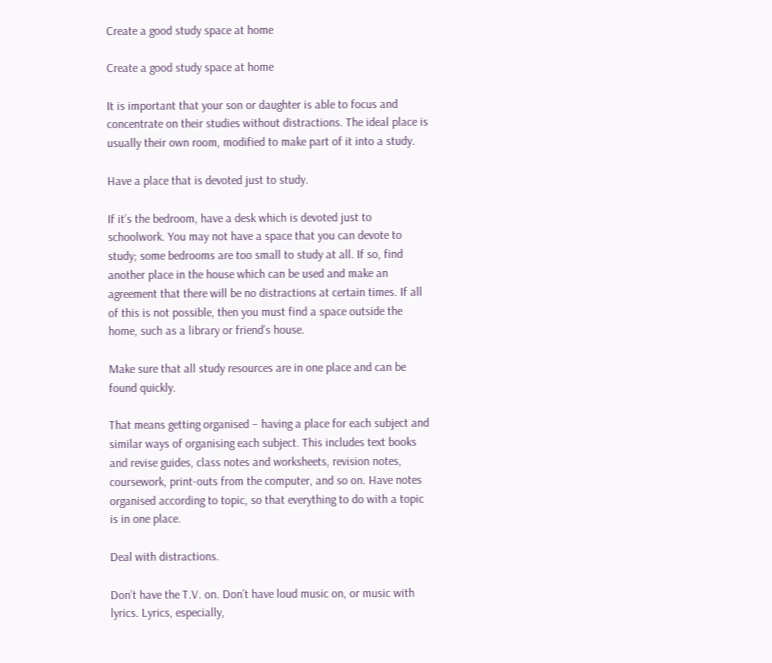Create a good study space at home

Create a good study space at home

It is important that your son or daughter is able to focus and concentrate on their studies without distractions. The ideal place is usually their own room, modified to make part of it into a study.

Have a place that is devoted just to study.

If it’s the bedroom, have a desk which is devoted just to schoolwork. You may not have a space that you can devote to study; some bedrooms are too small to study at all. If so, find another place in the house which can be used and make an agreement that there will be no distractions at certain times. If all of this is not possible, then you must find a space outside the home, such as a library or friend’s house.

Make sure that all study resources are in one place and can be found quickly.

That means getting organised – having a place for each subject and similar ways of organising each subject. This includes text books and revise guides, class notes and worksheets, revision notes, coursework, print-outs from the computer, and so on. Have notes organised according to topic, so that everything to do with a topic is in one place.

Deal with distractions.

Don’t have the T.V. on. Don’t have loud music on, or music with lyrics. Lyrics, especially,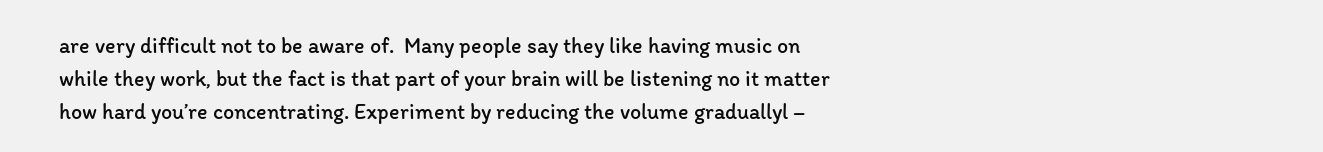are very difficult not to be aware of.  Many people say they like having music on while they work, but the fact is that part of your brain will be listening no it matter how hard you’re concentrating. Experiment by reducing the volume graduallyl –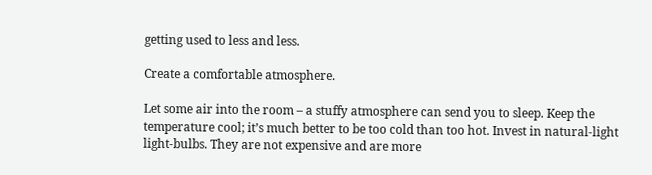getting used to less and less.

Create a comfortable atmosphere.

Let some air into the room – a stuffy atmosphere can send you to sleep. Keep the temperature cool; it’s much better to be too cold than too hot. Invest in natural-light light-bulbs. They are not expensive and are more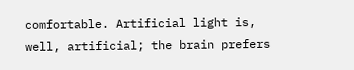comfortable. Artificial light is, well, artificial; the brain prefers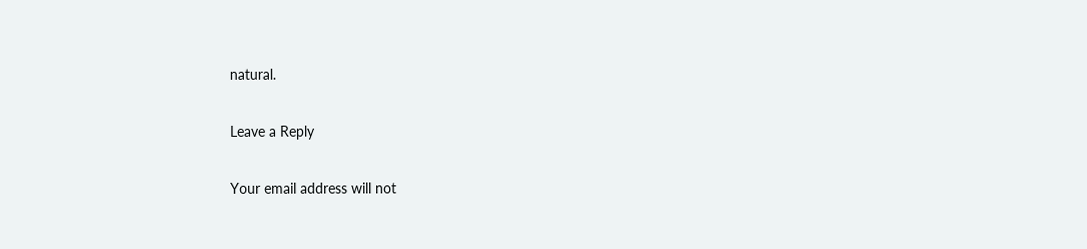natural.

Leave a Reply

Your email address will not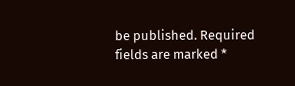be published. Required fields are marked *